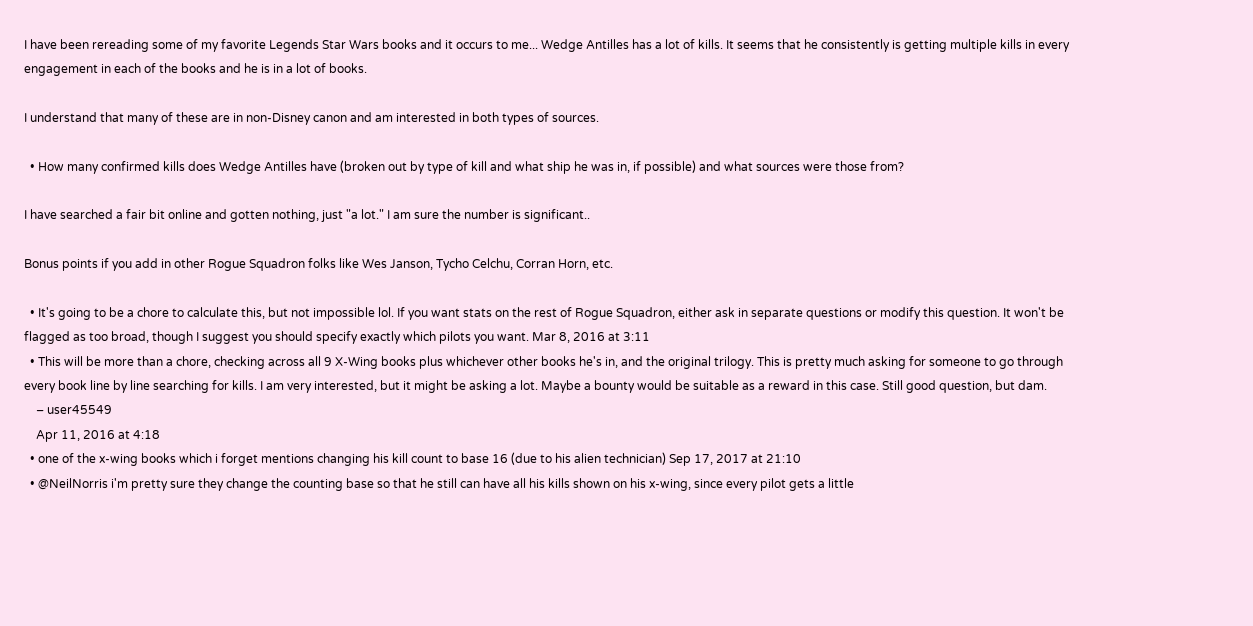I have been rereading some of my favorite Legends Star Wars books and it occurs to me... Wedge Antilles has a lot of kills. It seems that he consistently is getting multiple kills in every engagement in each of the books and he is in a lot of books.

I understand that many of these are in non-Disney canon and am interested in both types of sources.

  • How many confirmed kills does Wedge Antilles have (broken out by type of kill and what ship he was in, if possible) and what sources were those from?

I have searched a fair bit online and gotten nothing, just "a lot." I am sure the number is significant..

Bonus points if you add in other Rogue Squadron folks like Wes Janson, Tycho Celchu, Corran Horn, etc.

  • It's going to be a chore to calculate this, but not impossible lol. If you want stats on the rest of Rogue Squadron, either ask in separate questions or modify this question. It won't be flagged as too broad, though I suggest you should specify exactly which pilots you want. Mar 8, 2016 at 3:11
  • This will be more than a chore, checking across all 9 X-Wing books plus whichever other books he's in, and the original trilogy. This is pretty much asking for someone to go through every book line by line searching for kills. I am very interested, but it might be asking a lot. Maybe a bounty would be suitable as a reward in this case. Still good question, but dam.
    – user45549
    Apr 11, 2016 at 4:18
  • one of the x-wing books which i forget mentions changing his kill count to base 16 (due to his alien technician) Sep 17, 2017 at 21:10
  • @NeilNorris i'm pretty sure they change the counting base so that he still can have all his kills shown on his x-wing, since every pilot gets a little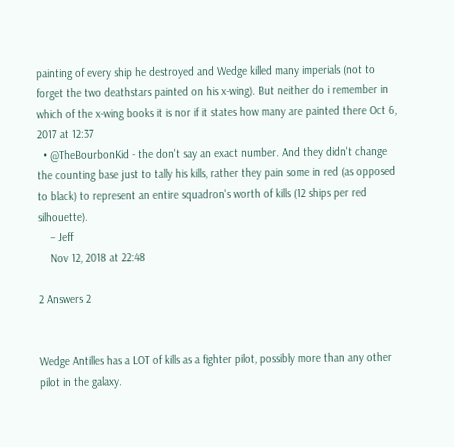painting of every ship he destroyed and Wedge killed many imperials (not to forget the two deathstars painted on his x-wing). But neither do i remember in which of the x-wing books it is nor if it states how many are painted there Oct 6, 2017 at 12:37
  • @TheBourbonKid - the don't say an exact number. And they didn't change the counting base just to tally his kills, rather they pain some in red (as opposed to black) to represent an entire squadron's worth of kills (12 ships per red silhouette).
    – Jeff
    Nov 12, 2018 at 22:48

2 Answers 2


Wedge Antilles has a LOT of kills as a fighter pilot, possibly more than any other pilot in the galaxy.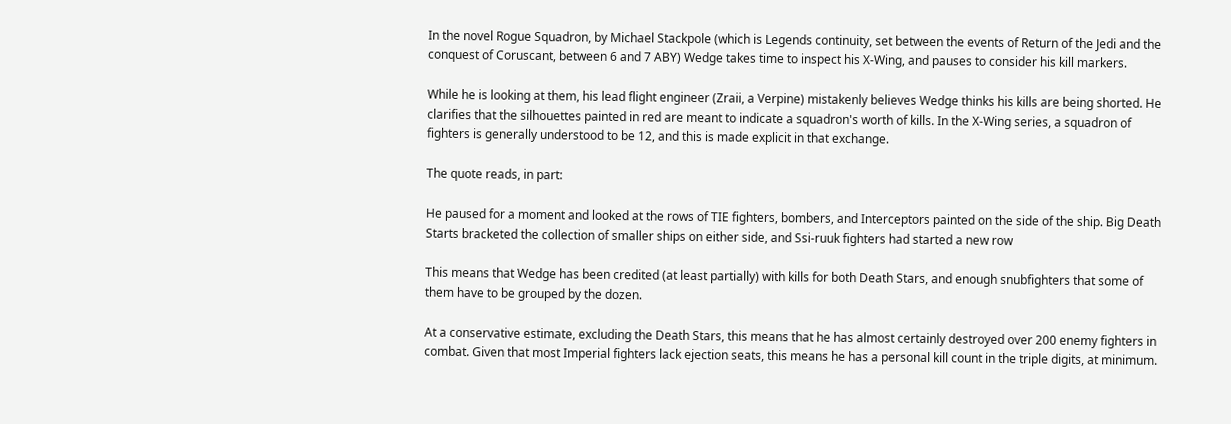In the novel Rogue Squadron, by Michael Stackpole (which is Legends continuity, set between the events of Return of the Jedi and the conquest of Coruscant, between 6 and 7 ABY) Wedge takes time to inspect his X-Wing, and pauses to consider his kill markers.

While he is looking at them, his lead flight engineer (Zraii, a Verpine) mistakenly believes Wedge thinks his kills are being shorted. He clarifies that the silhouettes painted in red are meant to indicate a squadron's worth of kills. In the X-Wing series, a squadron of fighters is generally understood to be 12, and this is made explicit in that exchange.

The quote reads, in part:

He paused for a moment and looked at the rows of TIE fighters, bombers, and Interceptors painted on the side of the ship. Big Death Starts bracketed the collection of smaller ships on either side, and Ssi-ruuk fighters had started a new row

This means that Wedge has been credited (at least partially) with kills for both Death Stars, and enough snubfighters that some of them have to be grouped by the dozen.

At a conservative estimate, excluding the Death Stars, this means that he has almost certainly destroyed over 200 enemy fighters in combat. Given that most Imperial fighters lack ejection seats, this means he has a personal kill count in the triple digits, at minimum.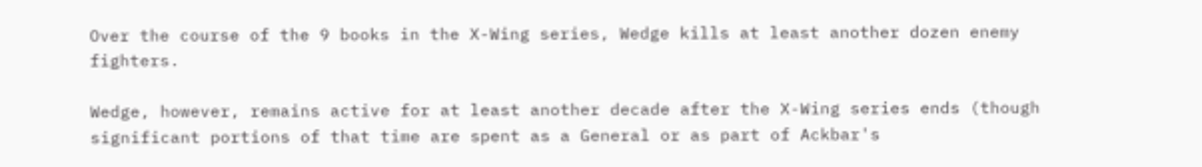Over the course of the 9 books in the X-Wing series, Wedge kills at least another dozen enemy fighters.

Wedge, however, remains active for at least another decade after the X-Wing series ends (though significant portions of that time are spent as a General or as part of Ackbar's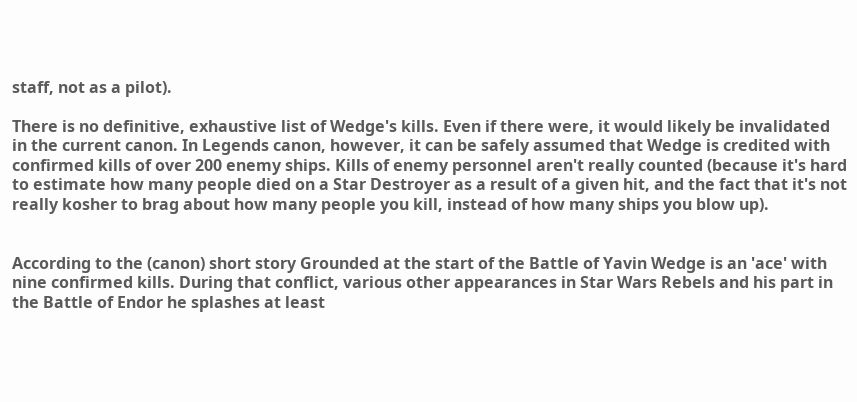staff, not as a pilot).

There is no definitive, exhaustive list of Wedge's kills. Even if there were, it would likely be invalidated in the current canon. In Legends canon, however, it can be safely assumed that Wedge is credited with confirmed kills of over 200 enemy ships. Kills of enemy personnel aren't really counted (because it's hard to estimate how many people died on a Star Destroyer as a result of a given hit, and the fact that it's not really kosher to brag about how many people you kill, instead of how many ships you blow up).


According to the (canon) short story Grounded at the start of the Battle of Yavin Wedge is an 'ace' with nine confirmed kills. During that conflict, various other appearances in Star Wars Rebels and his part in the Battle of Endor he splashes at least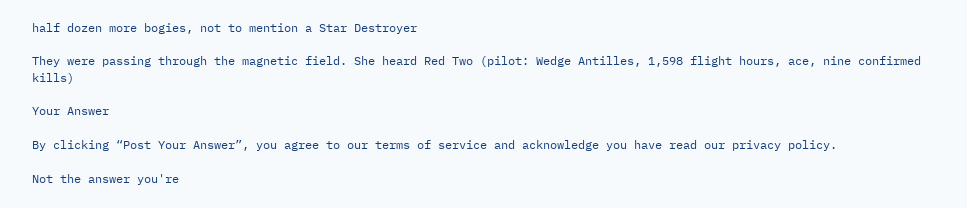half dozen more bogies, not to mention a Star Destroyer

They were passing through the magnetic field. She heard Red Two (pilot: Wedge Antilles, 1,598 flight hours, ace, nine confirmed kills)

Your Answer

By clicking “Post Your Answer”, you agree to our terms of service and acknowledge you have read our privacy policy.

Not the answer you're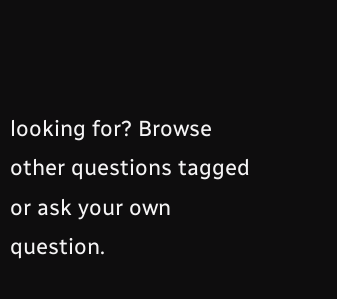looking for? Browse other questions tagged or ask your own question.